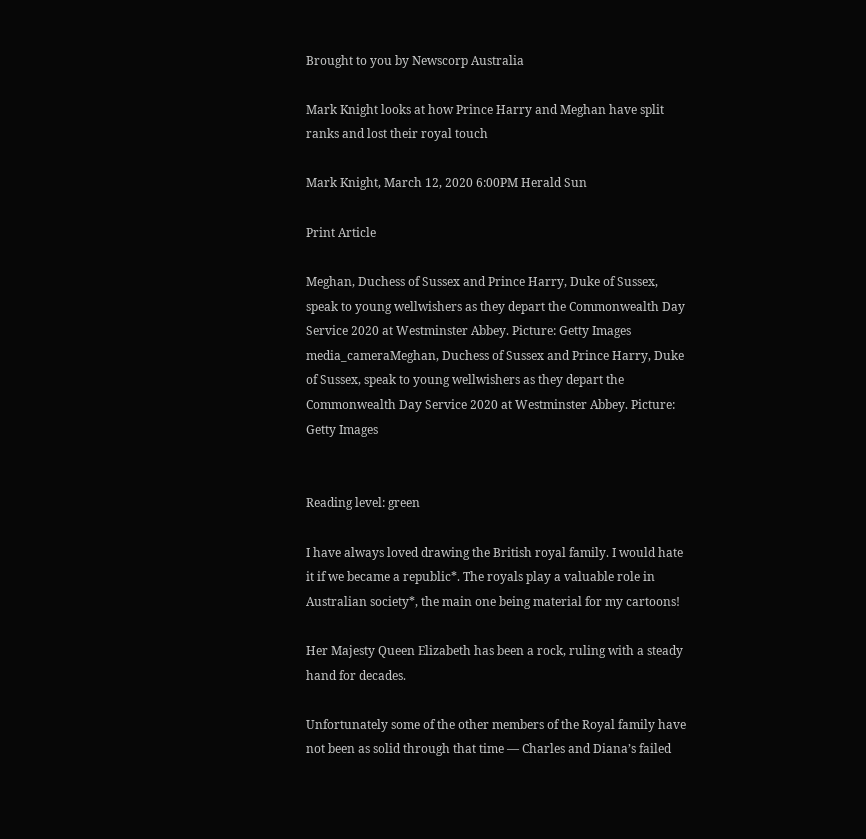Brought to you by Newscorp Australia

Mark Knight looks at how Prince Harry and Meghan have split ranks and lost their royal touch

Mark Knight, March 12, 2020 6:00PM Herald Sun

Print Article

Meghan, Duchess of Sussex and Prince Harry, Duke of Sussex, speak to young wellwishers as they depart the Commonwealth Day Service 2020 at Westminster Abbey. Picture: Getty Images media_cameraMeghan, Duchess of Sussex and Prince Harry, Duke of Sussex, speak to young wellwishers as they depart the Commonwealth Day Service 2020 at Westminster Abbey. Picture: Getty Images


Reading level: green

I have always loved drawing the British royal family. I would hate it if we became a republic*. The royals play a valuable role in Australian society*, the main one being material for my cartoons!

Her Majesty Queen Elizabeth has been a rock, ruling with a steady hand for decades.

Unfortunately some of the other members of the Royal family have not been as solid through that time — Charles and Diana’s failed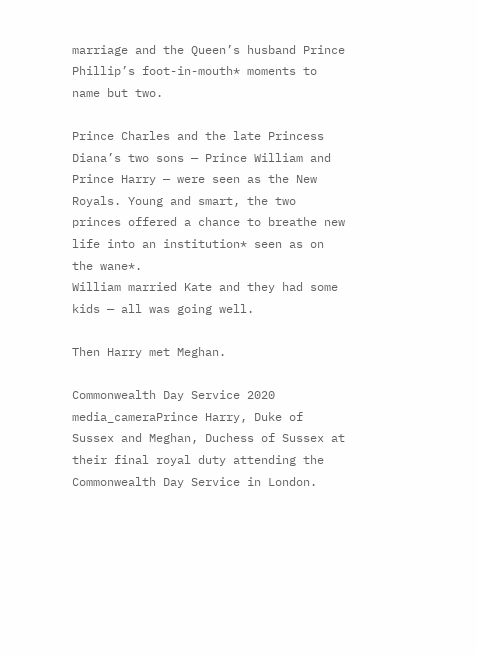marriage and the Queen’s husband Prince Phillip’s foot-in-mouth* moments to name but two.

Prince Charles and the late Princess Diana’s two sons — Prince William and Prince Harry — were seen as the New Royals. Young and smart, the two princes offered a chance to breathe new life into an institution* seen as on the wane*.
William married Kate and they had some kids — all was going well.

Then Harry met Meghan.

Commonwealth Day Service 2020 media_cameraPrince Harry, Duke of Sussex and Meghan, Duchess of Sussex at their final royal duty attending the Commonwealth Day Service in London.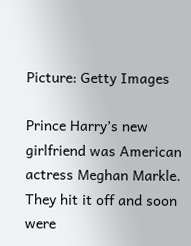Picture: Getty Images

Prince Harry’s new girlfriend was American actress Meghan Markle. They hit it off and soon were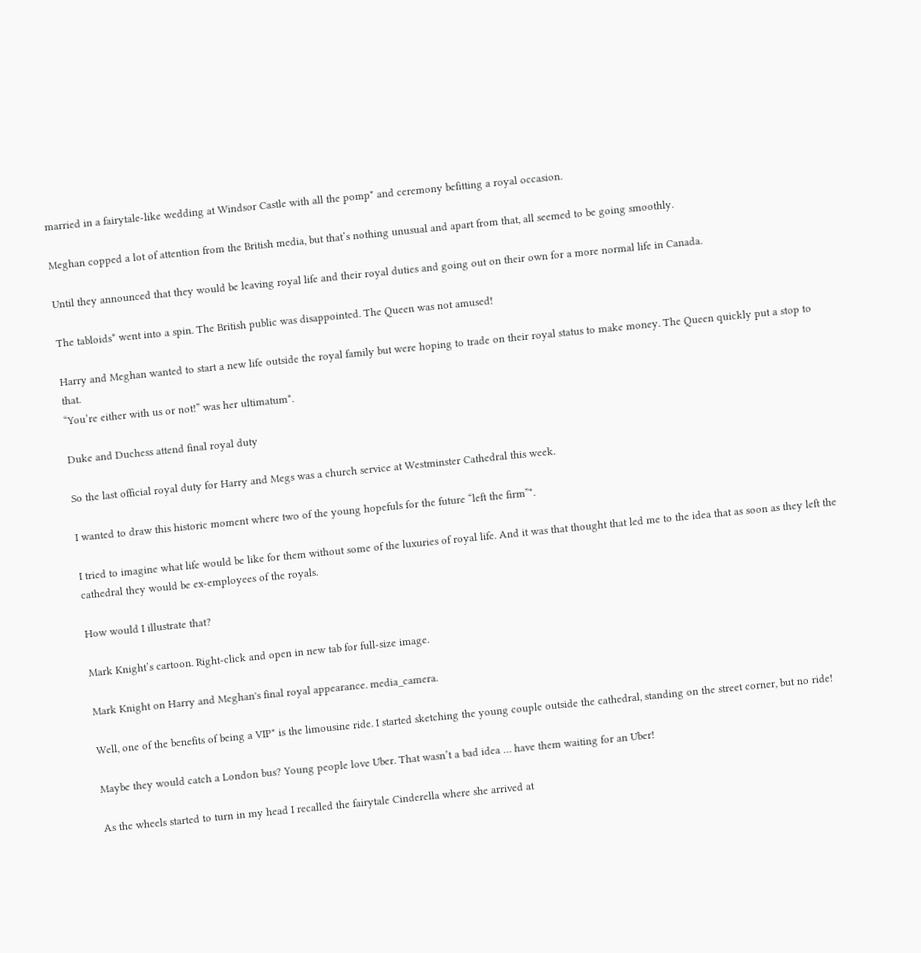married in a fairytale-like wedding at Windsor Castle with all the pomp* and ceremony befitting a royal occasion.

Meghan copped a lot of attention from the British media, but that’s nothing unusual and apart from that, all seemed to be going smoothly.

Until they announced that they would be leaving royal life and their royal duties and going out on their own for a more normal life in Canada.

The tabloids* went into a spin. The British public was disappointed. The Queen was not amused!

Harry and Meghan wanted to start a new life outside the royal family but were hoping to trade on their royal status to make money. The Queen quickly put a stop to that.
“You’re either with us or not!” was her ultimatum*.

Duke and Duchess attend final royal duty

So the last official royal duty for Harry and Megs was a church service at Westminster Cathedral this week.

I wanted to draw this historic moment where two of the young hopefuls for the future “left the firm”*.

I tried to imagine what life would be like for them without some of the luxuries of royal life. And it was that thought that led me to the idea that as soon as they left the cathedral they would be ex-employees of the royals.

How would I illustrate that?

Mark Knight’s cartoon. Right-click and open in new tab for full-size image.

Mark Knight on Harry and Meghan's final royal appearance. media_camera.

Well, one of the benefits of being a VIP* is the limousine ride. I started sketching the young couple outside the cathedral, standing on the street corner, but no ride!

Maybe they would catch a London bus? Young people love Uber. That wasn’t a bad idea … have them waiting for an Uber!

As the wheels started to turn in my head I recalled the fairytale Cinderella where she arrived at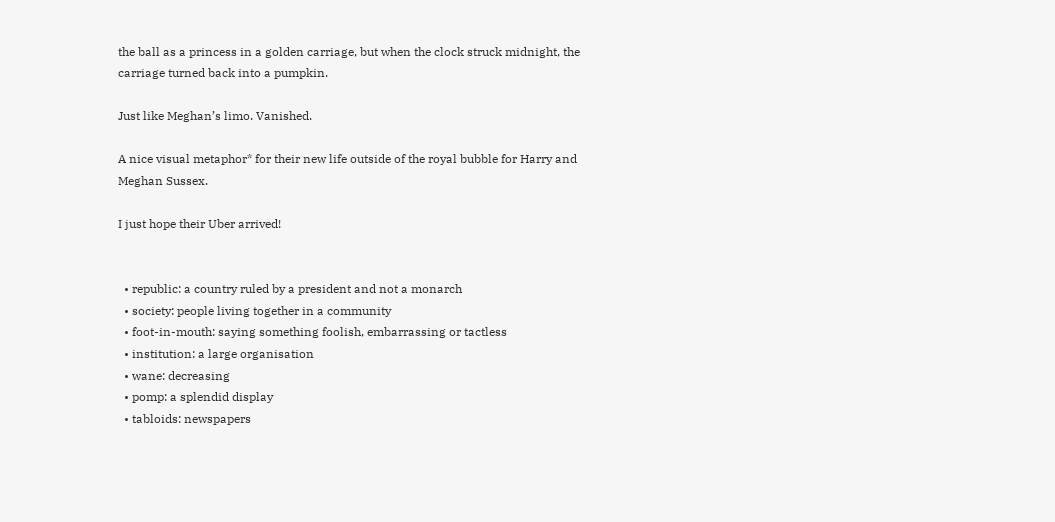the ball as a princess in a golden carriage, but when the clock struck midnight, the carriage turned back into a pumpkin.

Just like Meghan’s limo. Vanished.

A nice visual metaphor* for their new life outside of the royal bubble for Harry and Meghan Sussex.

I just hope their Uber arrived!


  • republic: a country ruled by a president and not a monarch
  • society: people living together in a community
  • foot-in-mouth: saying something foolish, embarrassing or tactless
  • institution: a large organisation
  • wane: decreasing
  • pomp: a splendid display
  • tabloids: newspapers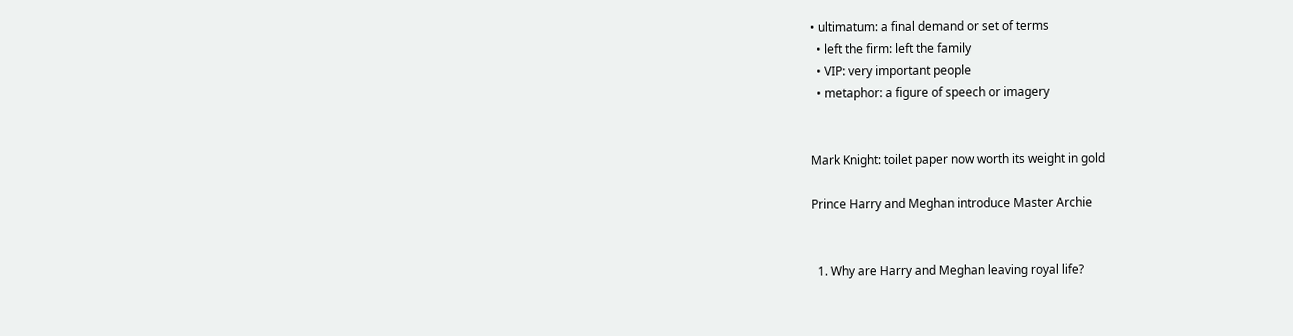• ultimatum: a final demand or set of terms
  • left the firm: left the family
  • VIP: very important people
  • metaphor: a figure of speech or imagery


Mark Knight: toilet paper now worth its weight in gold

Prince Harry and Meghan introduce Master Archie


  1. Why are Harry and Meghan leaving royal life?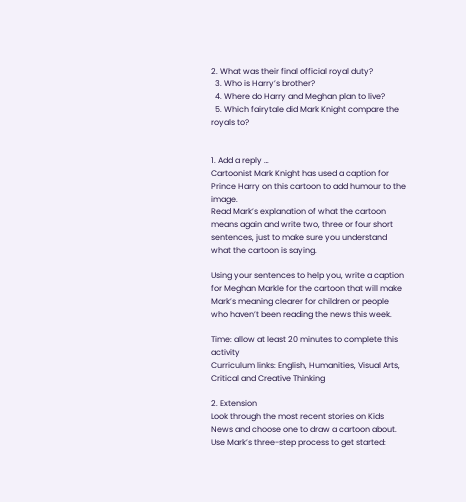2. What was their final official royal duty?
  3. Who is Harry’s brother?
  4. Where do Harry and Meghan plan to live?
  5. Which fairytale did Mark Knight compare the royals to?


1. Add a reply …
Cartoonist Mark Knight has used a caption for Prince Harry on this cartoon to add humour to the image.
Read Mark’s explanation of what the cartoon means again and write two, three or four short sentences, just to make sure you understand what the cartoon is saying.

Using your sentences to help you, write a caption for Meghan Markle for the cartoon that will make Mark’s meaning clearer for children or people who haven’t been reading the news this week.

Time: allow at least 20 minutes to complete this activity
Curriculum links: English, Humanities, Visual Arts, Critical and Creative Thinking

2. Extension
Look through the most recent stories on Kids News and choose one to draw a cartoon about.
Use Mark’s three-step process to get started: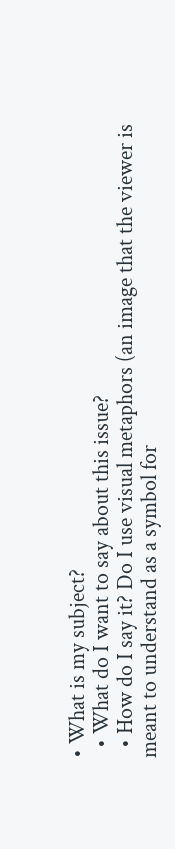• What is my subject?
  • What do I want to say about this issue?
  • How do I say it? Do I use visual metaphors (an image that the viewer is meant to understand as a symbol for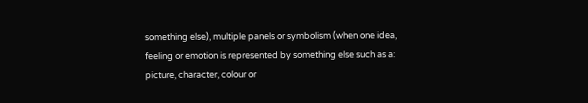something else), multiple panels or symbolism (when one idea, feeling or emotion is represented by something else such as a: picture, character, colour or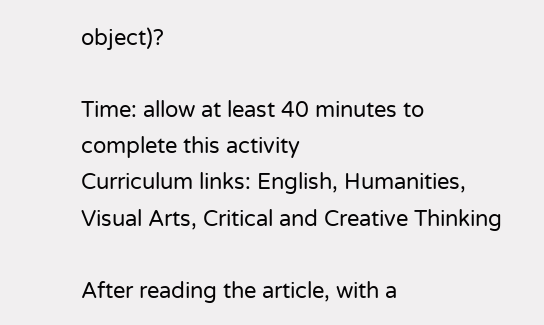object)?

Time: allow at least 40 minutes to complete this activity
Curriculum links: English, Humanities, Visual Arts, Critical and Creative Thinking

After reading the article, with a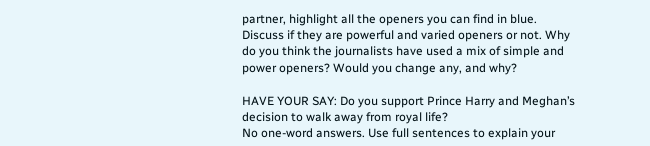partner, highlight all the openers you can find in blue. Discuss if they are powerful and varied openers or not. Why do you think the journalists have used a mix of simple and power openers? Would you change any, and why?

HAVE YOUR SAY: Do you support Prince Harry and Meghan’s decision to walk away from royal life?
No one-word answers. Use full sentences to explain your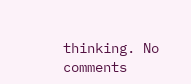thinking. No comments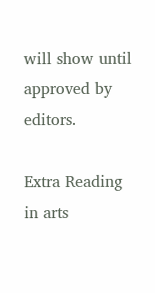will show until approved by editors.

Extra Reading in arts